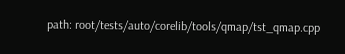path: root/tests/auto/corelib/tools/qmap/tst_qmap.cpp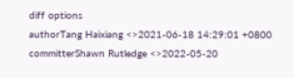diff options
authorTang Haixiang <>2021-06-18 14:29:01 +0800
committerShawn Rutledge <>2022-05-20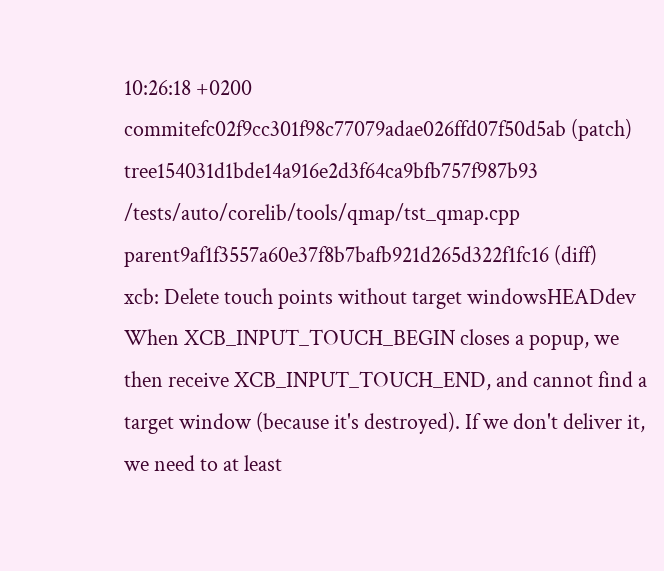10:26:18 +0200
commitefc02f9cc301f98c77079adae026ffd07f50d5ab (patch)
tree154031d1bde14a916e2d3f64ca9bfb757f987b93 /tests/auto/corelib/tools/qmap/tst_qmap.cpp
parent9af1f3557a60e37f8b7bafb921d265d322f1fc16 (diff)
xcb: Delete touch points without target windowsHEADdev
When XCB_INPUT_TOUCH_BEGIN closes a popup, we then receive XCB_INPUT_TOUCH_END, and cannot find a target window (because it's destroyed). If we don't deliver it, we need to at least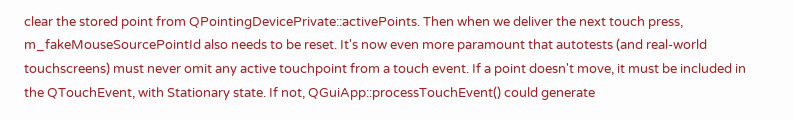clear the stored point from QPointingDevicePrivate::activePoints. Then when we deliver the next touch press, m_fakeMouseSourcePointId also needs to be reset. It's now even more paramount that autotests (and real-world touchscreens) must never omit any active touchpoint from a touch event. If a point doesn't move, it must be included in the QTouchEvent, with Stationary state. If not, QGuiApp::processTouchEvent() could generate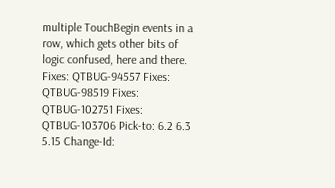multiple TouchBegin events in a row, which gets other bits of logic confused, here and there. Fixes: QTBUG-94557 Fixes: QTBUG-98519 Fixes: QTBUG-102751 Fixes: QTBUG-103706 Pick-to: 6.2 6.3 5.15 Change-Id: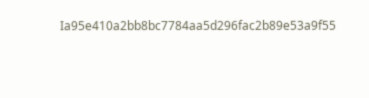Ia95e410a2bb8bc7784aa5d296fac2b89e53a9f55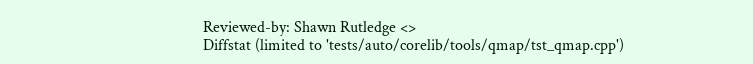Reviewed-by: Shawn Rutledge <>
Diffstat (limited to 'tests/auto/corelib/tools/qmap/tst_qmap.cpp')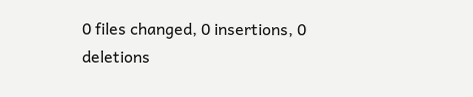0 files changed, 0 insertions, 0 deletions